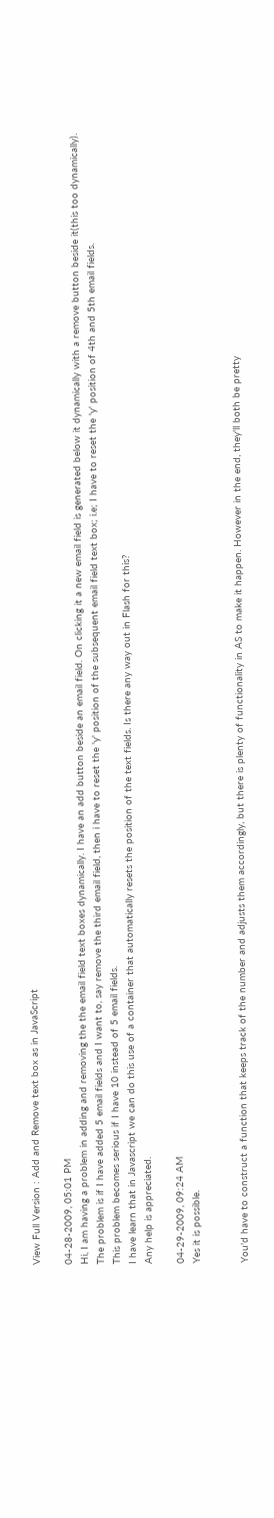View Full Version : Add and Remove text box as in JavaScript

04-28-2009, 05:01 PM
Hi, I am having a problem in adding and removing the the email field text boxes dynamically. I have an add button beside an email field. On clicking it a new email field is generated below it dynamically with a remove button beside it(this too dynamically).
The problem is if I have added 5 email fields and I want to, say remove the third email field, then i have to reset the 'y' position of the subsequent email field text box; i.e; I have to reset the 'y' position of 4th and 5th email fields.
This problem becomes serious if I have 10 instead of 5 email fields.
I have learn that in Javascript we can do this use of a container that automatically resets the position of the text fields. Is there any way out in Flash for this?
Any help is appreciated.

04-29-2009, 09:24 AM
Yes it is possible.


You'd have to construct a function that keeps track of the number and adjusts them accordingly, but there is plenty of functionality in AS to make it happen. However in the end, they'll both be pretty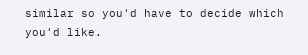similar so you'd have to decide which you'd like.